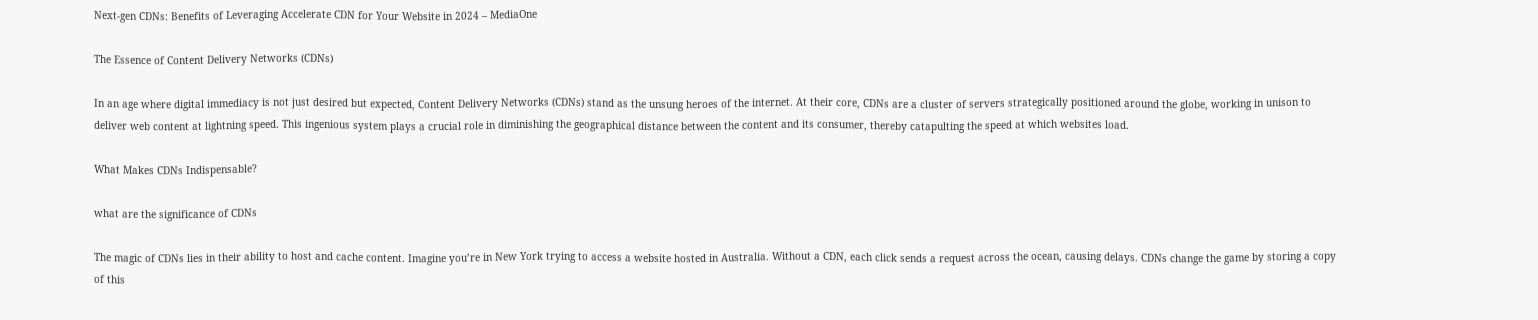Next-gen CDNs: Benefits of Leveraging Accelerate CDN for Your Website in 2024 – MediaOne

The Essence of Content Delivery Networks (CDNs)

In an age where digital immediacy is not just desired but expected, Content Delivery Networks (CDNs) stand as the unsung heroes of the internet. At their core, CDNs are a cluster of servers strategically positioned around the globe, working in unison to deliver web content at lightning speed. This ingenious system plays a crucial role in diminishing the geographical distance between the content and its consumer, thereby catapulting the speed at which websites load.

What Makes CDNs Indispensable?

what are the significance of CDNs

The magic of CDNs lies in their ability to host and cache content. Imagine you’re in New York trying to access a website hosted in Australia. Without a CDN, each click sends a request across the ocean, causing delays. CDNs change the game by storing a copy of this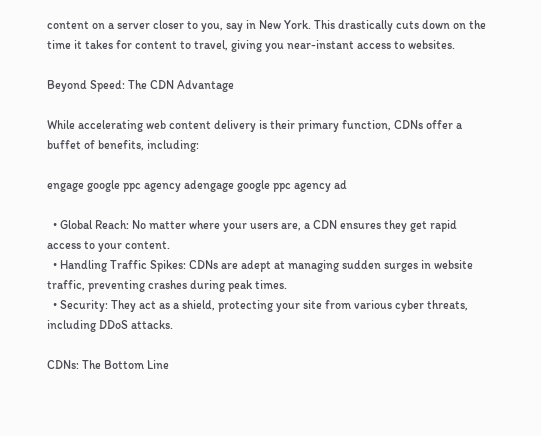content on a server closer to you, say in New York. This drastically cuts down on the time it takes for content to travel, giving you near-instant access to websites.

Beyond Speed: The CDN Advantage

While accelerating web content delivery is their primary function, CDNs offer a buffet of benefits, including:

engage google ppc agency adengage google ppc agency ad

  • Global Reach: No matter where your users are, a CDN ensures they get rapid access to your content.
  • Handling Traffic Spikes: CDNs are adept at managing sudden surges in website traffic, preventing crashes during peak times.
  • Security: They act as a shield, protecting your site from various cyber threats, including DDoS attacks.

CDNs: The Bottom Line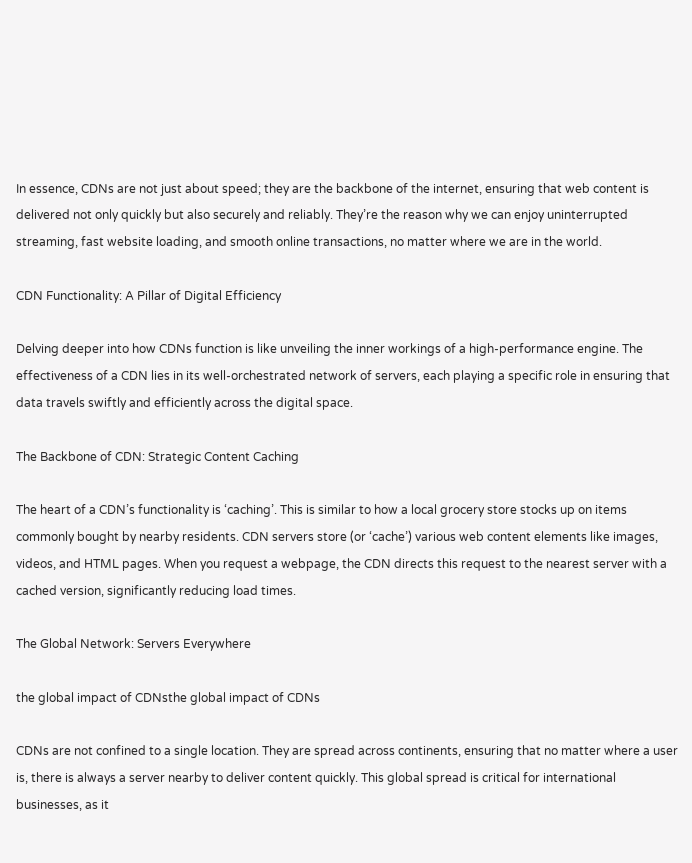In essence, CDNs are not just about speed; they are the backbone of the internet, ensuring that web content is delivered not only quickly but also securely and reliably. They’re the reason why we can enjoy uninterrupted streaming, fast website loading, and smooth online transactions, no matter where we are in the world.

CDN Functionality: A Pillar of Digital Efficiency

Delving deeper into how CDNs function is like unveiling the inner workings of a high-performance engine. The effectiveness of a CDN lies in its well-orchestrated network of servers, each playing a specific role in ensuring that data travels swiftly and efficiently across the digital space.

The Backbone of CDN: Strategic Content Caching

The heart of a CDN’s functionality is ‘caching’. This is similar to how a local grocery store stocks up on items commonly bought by nearby residents. CDN servers store (or ‘cache’) various web content elements like images, videos, and HTML pages. When you request a webpage, the CDN directs this request to the nearest server with a cached version, significantly reducing load times.

The Global Network: Servers Everywhere

the global impact of CDNsthe global impact of CDNs

CDNs are not confined to a single location. They are spread across continents, ensuring that no matter where a user is, there is always a server nearby to deliver content quickly. This global spread is critical for international businesses, as it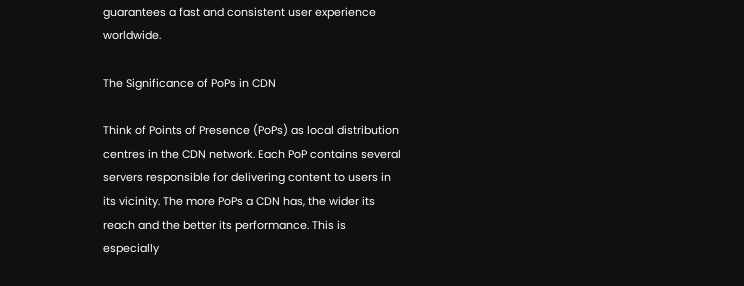guarantees a fast and consistent user experience worldwide.

The Significance of PoPs in CDN

Think of Points of Presence (PoPs) as local distribution centres in the CDN network. Each PoP contains several servers responsible for delivering content to users in its vicinity. The more PoPs a CDN has, the wider its reach and the better its performance. This is especially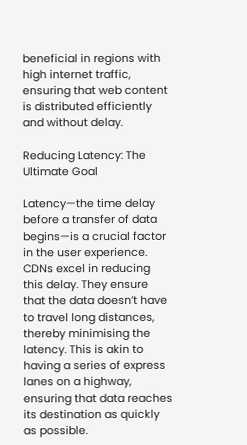beneficial in regions with high internet traffic, ensuring that web content is distributed efficiently and without delay.

Reducing Latency: The Ultimate Goal

Latency—the time delay before a transfer of data begins—is a crucial factor in the user experience. CDNs excel in reducing this delay. They ensure that the data doesn’t have to travel long distances, thereby minimising the latency. This is akin to having a series of express lanes on a highway, ensuring that data reaches its destination as quickly as possible.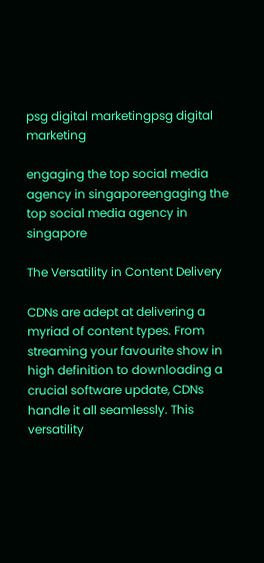psg digital marketingpsg digital marketing

engaging the top social media agency in singaporeengaging the top social media agency in singapore

The Versatility in Content Delivery

CDNs are adept at delivering a myriad of content types. From streaming your favourite show in high definition to downloading a crucial software update, CDNs handle it all seamlessly. This versatility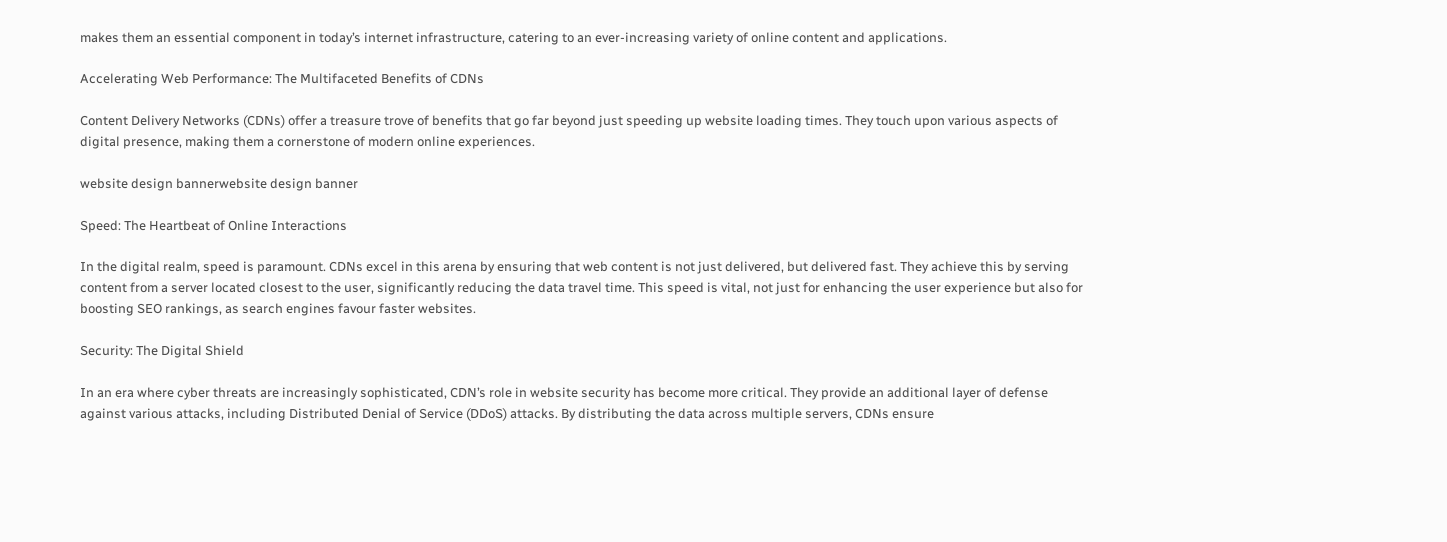makes them an essential component in today’s internet infrastructure, catering to an ever-increasing variety of online content and applications.

Accelerating Web Performance: The Multifaceted Benefits of CDNs

Content Delivery Networks (CDNs) offer a treasure trove of benefits that go far beyond just speeding up website loading times. They touch upon various aspects of digital presence, making them a cornerstone of modern online experiences.

website design bannerwebsite design banner

Speed: The Heartbeat of Online Interactions

In the digital realm, speed is paramount. CDNs excel in this arena by ensuring that web content is not just delivered, but delivered fast. They achieve this by serving content from a server located closest to the user, significantly reducing the data travel time. This speed is vital, not just for enhancing the user experience but also for boosting SEO rankings, as search engines favour faster websites.

Security: The Digital Shield

In an era where cyber threats are increasingly sophisticated, CDN’s role in website security has become more critical. They provide an additional layer of defense against various attacks, including Distributed Denial of Service (DDoS) attacks. By distributing the data across multiple servers, CDNs ensure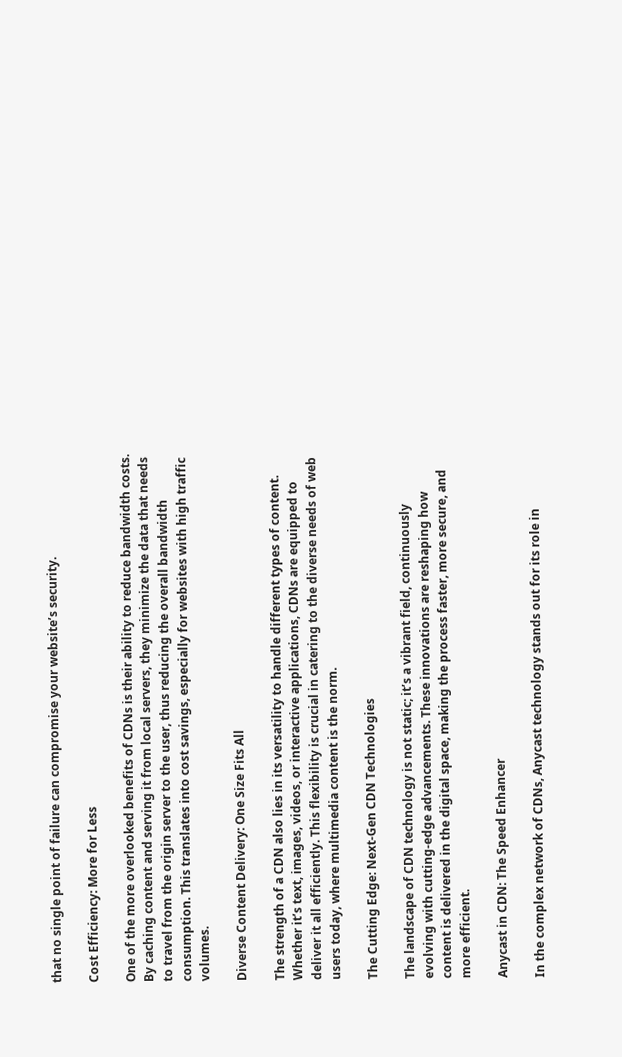that no single point of failure can compromise your website’s security.

Cost Efficiency: More for Less

One of the more overlooked benefits of CDNs is their ability to reduce bandwidth costs. By caching content and serving it from local servers, they minimize the data that needs to travel from the origin server to the user, thus reducing the overall bandwidth consumption. This translates into cost savings, especially for websites with high traffic volumes.

Diverse Content Delivery: One Size Fits All

The strength of a CDN also lies in its versatility to handle different types of content. Whether it’s text, images, videos, or interactive applications, CDNs are equipped to deliver it all efficiently. This flexibility is crucial in catering to the diverse needs of web users today, where multimedia content is the norm.

The Cutting Edge: Next-Gen CDN Technologies

The landscape of CDN technology is not static; it’s a vibrant field, continuously evolving with cutting-edge advancements. These innovations are reshaping how content is delivered in the digital space, making the process faster, more secure, and more efficient.

Anycast in CDN: The Speed Enhancer

In the complex network of CDNs, Anycast technology stands out for its role in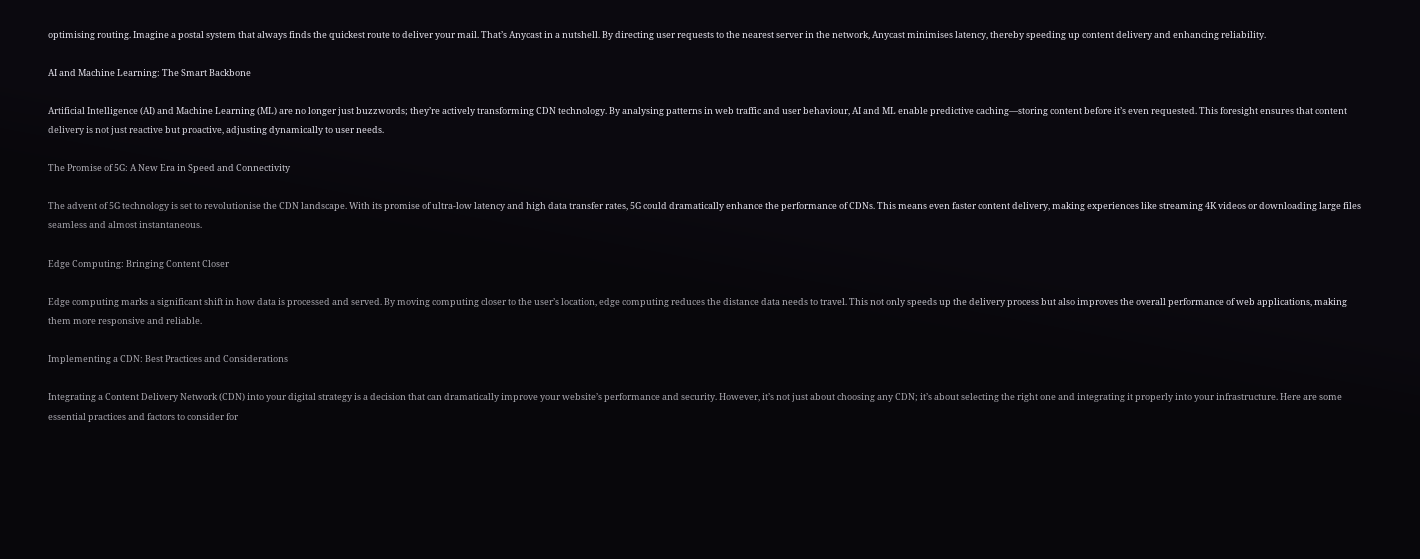optimising routing. Imagine a postal system that always finds the quickest route to deliver your mail. That’s Anycast in a nutshell. By directing user requests to the nearest server in the network, Anycast minimises latency, thereby speeding up content delivery and enhancing reliability.

AI and Machine Learning: The Smart Backbone

Artificial Intelligence (AI) and Machine Learning (ML) are no longer just buzzwords; they’re actively transforming CDN technology. By analysing patterns in web traffic and user behaviour, AI and ML enable predictive caching—storing content before it’s even requested. This foresight ensures that content delivery is not just reactive but proactive, adjusting dynamically to user needs.

The Promise of 5G: A New Era in Speed and Connectivity

The advent of 5G technology is set to revolutionise the CDN landscape. With its promise of ultra-low latency and high data transfer rates, 5G could dramatically enhance the performance of CDNs. This means even faster content delivery, making experiences like streaming 4K videos or downloading large files seamless and almost instantaneous.

Edge Computing: Bringing Content Closer

Edge computing marks a significant shift in how data is processed and served. By moving computing closer to the user’s location, edge computing reduces the distance data needs to travel. This not only speeds up the delivery process but also improves the overall performance of web applications, making them more responsive and reliable.

Implementing a CDN: Best Practices and Considerations

Integrating a Content Delivery Network (CDN) into your digital strategy is a decision that can dramatically improve your website’s performance and security. However, it’s not just about choosing any CDN; it’s about selecting the right one and integrating it properly into your infrastructure. Here are some essential practices and factors to consider for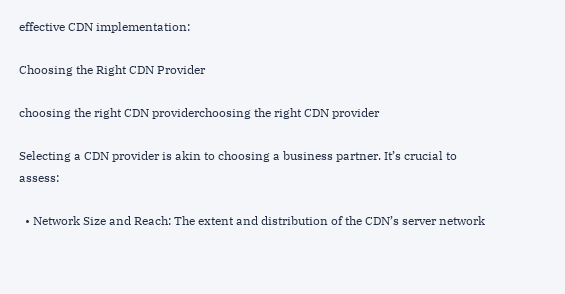effective CDN implementation:

Choosing the Right CDN Provider

choosing the right CDN providerchoosing the right CDN provider

Selecting a CDN provider is akin to choosing a business partner. It’s crucial to assess:

  • Network Size and Reach: The extent and distribution of the CDN’s server network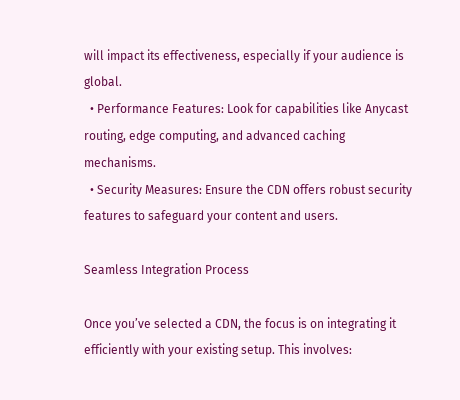will impact its effectiveness, especially if your audience is global.
  • Performance Features: Look for capabilities like Anycast routing, edge computing, and advanced caching mechanisms.
  • Security Measures: Ensure the CDN offers robust security features to safeguard your content and users.

Seamless Integration Process

Once you’ve selected a CDN, the focus is on integrating it efficiently with your existing setup. This involves: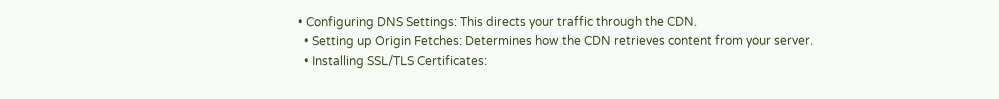• Configuring DNS Settings: This directs your traffic through the CDN.
  • Setting up Origin Fetches: Determines how the CDN retrieves content from your server.
  • Installing SSL/TLS Certificates: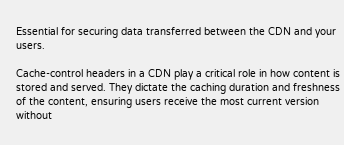Essential for securing data transferred between the CDN and your users.

Cache-control headers in a CDN play a critical role in how content is stored and served. They dictate the caching duration and freshness of the content, ensuring users receive the most current version without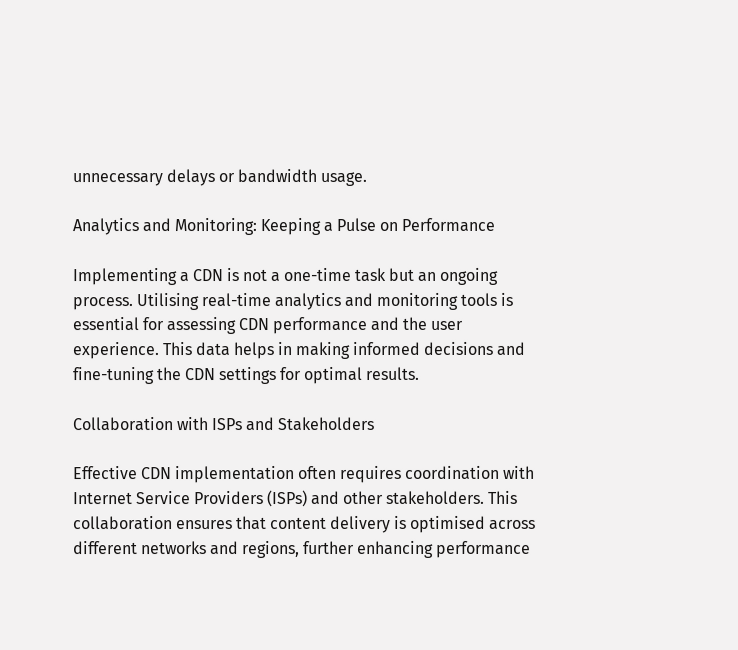unnecessary delays or bandwidth usage.

Analytics and Monitoring: Keeping a Pulse on Performance

Implementing a CDN is not a one-time task but an ongoing process. Utilising real-time analytics and monitoring tools is essential for assessing CDN performance and the user experience. This data helps in making informed decisions and fine-tuning the CDN settings for optimal results.

Collaboration with ISPs and Stakeholders

Effective CDN implementation often requires coordination with Internet Service Providers (ISPs) and other stakeholders. This collaboration ensures that content delivery is optimised across different networks and regions, further enhancing performance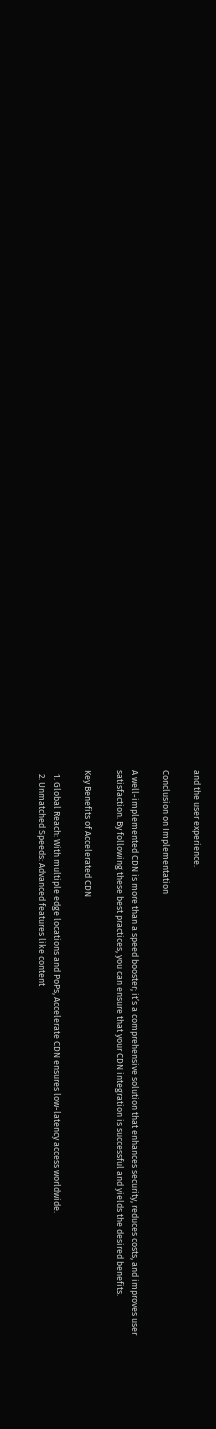and the user experience.

Conclusion on Implementation

A well-implemented CDN is more than a speed booster; it’s a comprehensive solution that enhances security, reduces costs, and improves user satisfaction. By following these best practices, you can ensure that your CDN integration is successful and yields the desired benefits.

Key Benefits of Accelerated CDN

  1. Global Reach: With multiple edge locations and PoPs, Accelerate CDN ensures low-latency access worldwide.
  2. Unmatched Speeds: Advanced features like content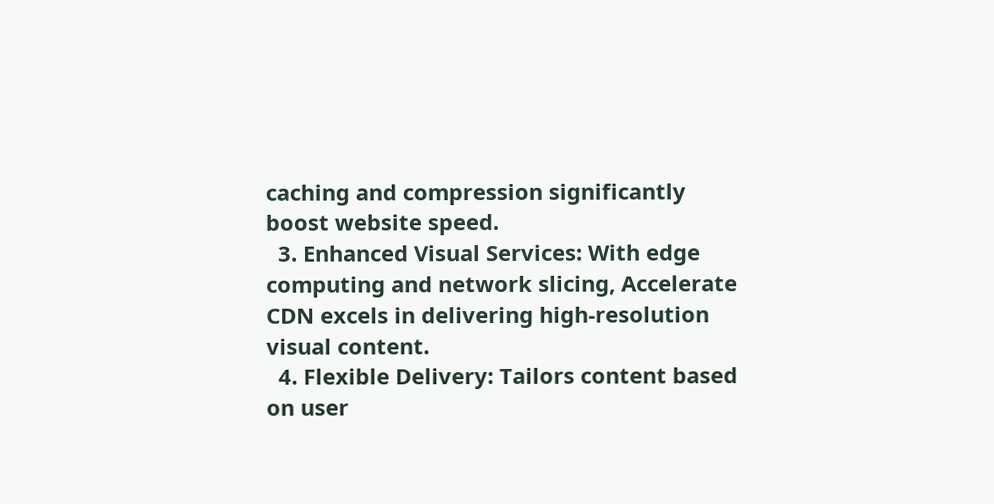caching and compression significantly boost website speed.
  3. Enhanced Visual Services: With edge computing and network slicing, Accelerate CDN excels in delivering high-resolution visual content.
  4. Flexible Delivery: Tailors content based on user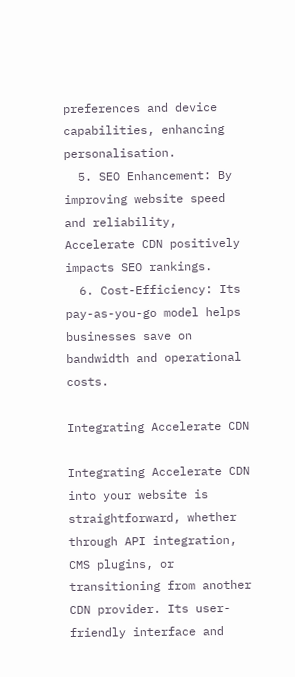preferences and device capabilities, enhancing personalisation.
  5. SEO Enhancement: By improving website speed and reliability, Accelerate CDN positively impacts SEO rankings.
  6. Cost-Efficiency: Its pay-as-you-go model helps businesses save on bandwidth and operational costs.

Integrating Accelerate CDN

Integrating Accelerate CDN into your website is straightforward, whether through API integration, CMS plugins, or transitioning from another CDN provider. Its user-friendly interface and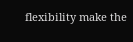flexibility make the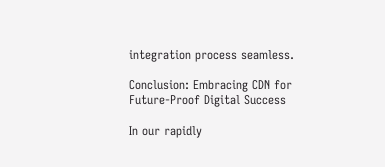integration process seamless.

Conclusion: Embracing CDN for Future-Proof Digital Success

In our rapidly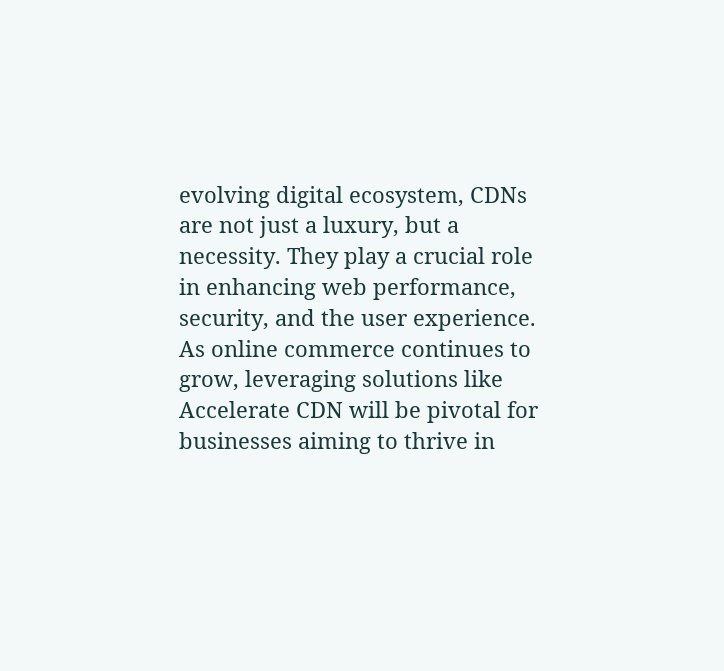evolving digital ecosystem, CDNs are not just a luxury, but a necessity. They play a crucial role in enhancing web performance, security, and the user experience. As online commerce continues to grow, leveraging solutions like Accelerate CDN will be pivotal for businesses aiming to thrive in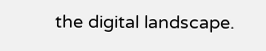the digital landscape.